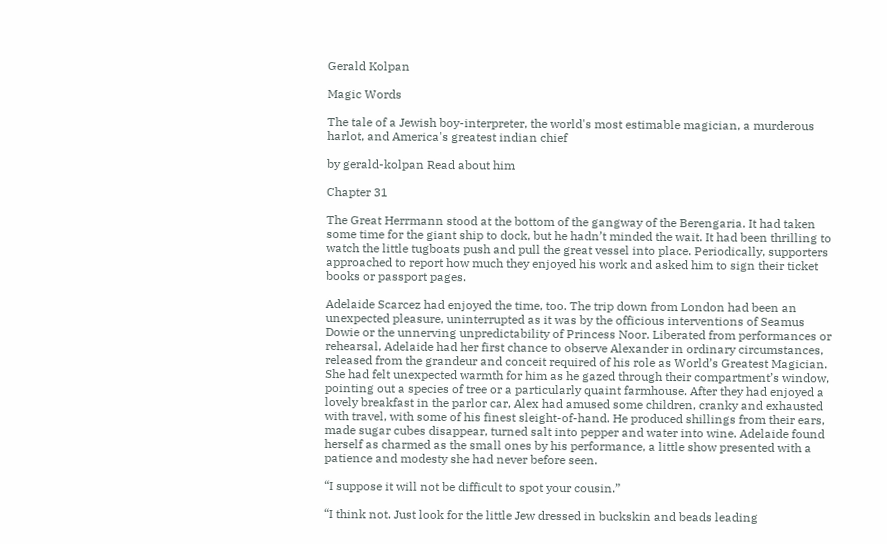Gerald Kolpan

Magic Words

The tale of a Jewish boy-interpreter, the world's most estimable magician, a murderous harlot, and America's greatest indian chief

by gerald-kolpan Read about him

Chapter 31

The Great Herrmann stood at the bottom of the gangway of the Berengaria. It had taken some time for the giant ship to dock, but he hadn’t minded the wait. It had been thrilling to watch the little tugboats push and pull the great vessel into place. Periodically, supporters approached to report how much they enjoyed his work and asked him to sign their ticket books or passport pages.

Adelaide Scarcez had enjoyed the time, too. The trip down from London had been an unexpected pleasure, uninterrupted as it was by the officious interventions of Seamus Dowie or the unnerving unpredictability of Princess Noor. Liberated from performances or rehearsal, Adelaide had her first chance to observe Alexander in ordinary circumstances, released from the grandeur and conceit required of his role as World’s Greatest Magician. She had felt unexpected warmth for him as he gazed through their compartment’s window, pointing out a species of tree or a particularly quaint farmhouse. After they had enjoyed a lovely breakfast in the parlor car, Alex had amused some children, cranky and exhausted with travel, with some of his finest sleight-of-hand. He produced shillings from their ears, made sugar cubes disappear, turned salt into pepper and water into wine. Adelaide found herself as charmed as the small ones by his performance, a little show presented with a patience and modesty she had never before seen.

“I suppose it will not be difficult to spot your cousin.”

“I think not. Just look for the little Jew dressed in buckskin and beads leading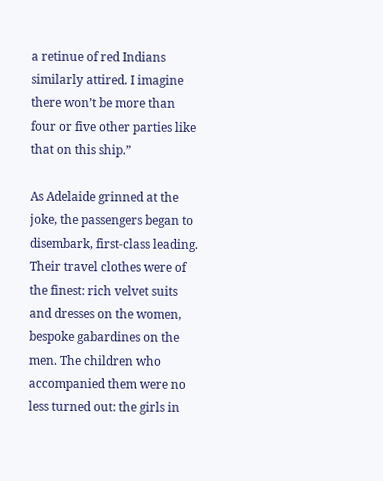a retinue of red Indians similarly attired. I imagine there won’t be more than four or five other parties like that on this ship.”

As Adelaide grinned at the joke, the passengers began to disembark, first-class leading. Their travel clothes were of the finest: rich velvet suits and dresses on the women, bespoke gabardines on the men. The children who accompanied them were no less turned out: the girls in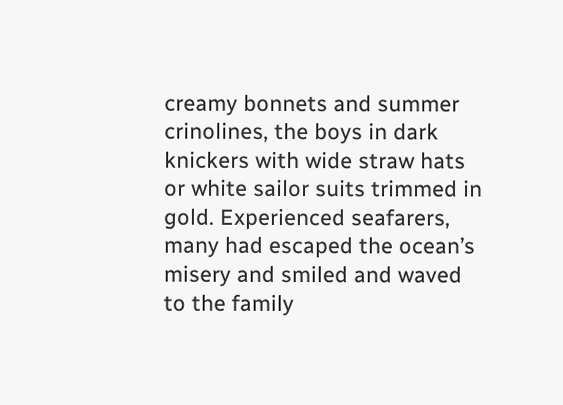creamy bonnets and summer crinolines, the boys in dark knickers with wide straw hats or white sailor suits trimmed in gold. Experienced seafarers, many had escaped the ocean’s misery and smiled and waved to the family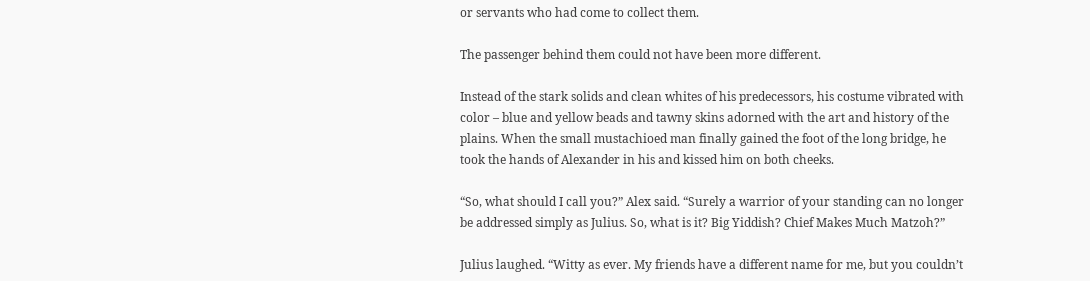or servants who had come to collect them.

The passenger behind them could not have been more different.

Instead of the stark solids and clean whites of his predecessors, his costume vibrated with color – blue and yellow beads and tawny skins adorned with the art and history of the plains. When the small mustachioed man finally gained the foot of the long bridge, he took the hands of Alexander in his and kissed him on both cheeks.

“So, what should I call you?” Alex said. “Surely a warrior of your standing can no longer be addressed simply as Julius. So, what is it? Big Yiddish? Chief Makes Much Matzoh?”

Julius laughed. “Witty as ever. My friends have a different name for me, but you couldn’t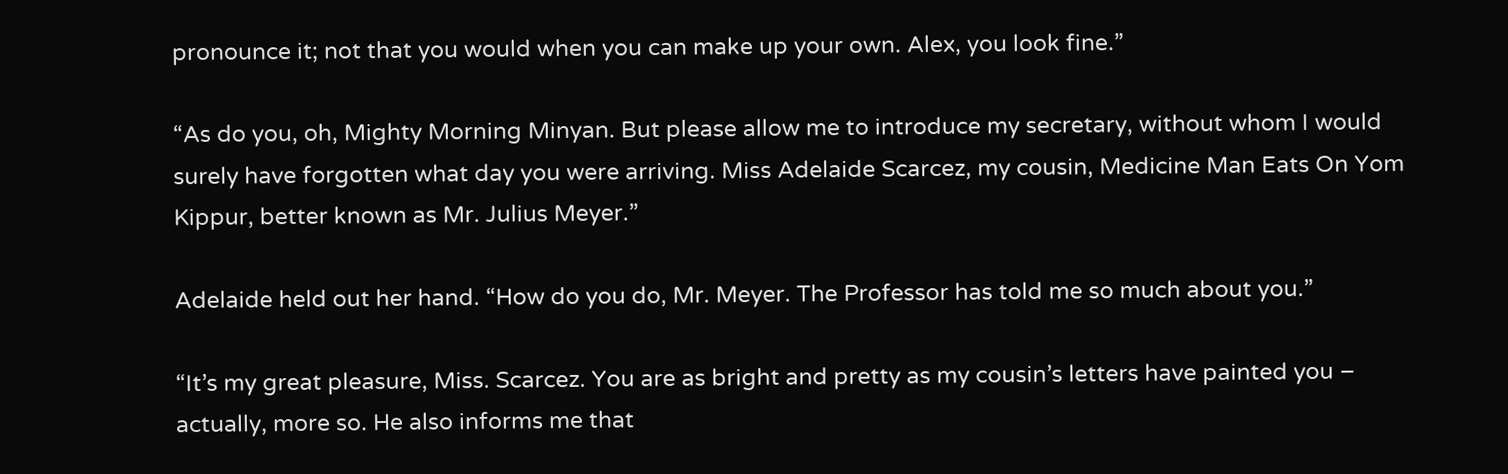pronounce it; not that you would when you can make up your own. Alex, you look fine.”

“As do you, oh, Mighty Morning Minyan. But please allow me to introduce my secretary, without whom I would surely have forgotten what day you were arriving. Miss Adelaide Scarcez, my cousin, Medicine Man Eats On Yom Kippur, better known as Mr. Julius Meyer.”

Adelaide held out her hand. “How do you do, Mr. Meyer. The Professor has told me so much about you.”

“It’s my great pleasure, Miss. Scarcez. You are as bright and pretty as my cousin’s letters have painted you – actually, more so. He also informs me that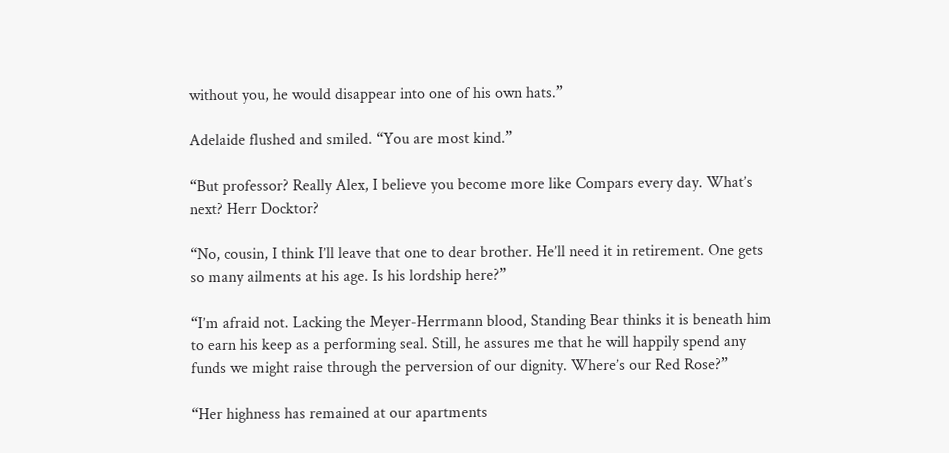without you, he would disappear into one of his own hats.”

Adelaide flushed and smiled. “You are most kind.”

“But professor? Really Alex, I believe you become more like Compars every day. What’s next? Herr Docktor?

“No, cousin, I think I’ll leave that one to dear brother. He’ll need it in retirement. One gets so many ailments at his age. Is his lordship here?”

“I’m afraid not. Lacking the Meyer-Herrmann blood, Standing Bear thinks it is beneath him to earn his keep as a performing seal. Still, he assures me that he will happily spend any funds we might raise through the perversion of our dignity. Where’s our Red Rose?”

“Her highness has remained at our apartments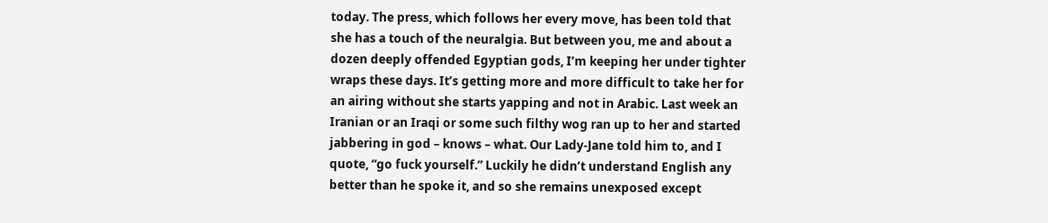today. The press, which follows her every move, has been told that she has a touch of the neuralgia. But between you, me and about a dozen deeply offended Egyptian gods, I’m keeping her under tighter wraps these days. It’s getting more and more difficult to take her for an airing without she starts yapping and not in Arabic. Last week an Iranian or an Iraqi or some such filthy wog ran up to her and started jabbering in god – knows – what. Our Lady-Jane told him to, and I quote, “go fuck yourself.” Luckily he didn’t understand English any better than he spoke it, and so she remains unexposed except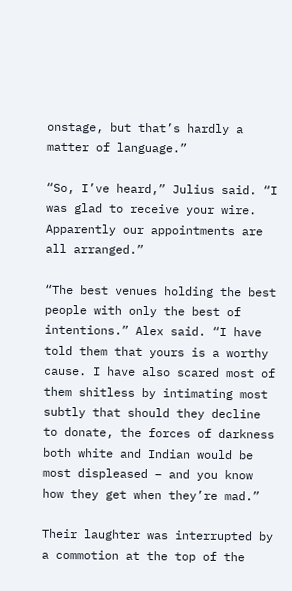onstage, but that’s hardly a matter of language.”

“So, I’ve heard,” Julius said. “I was glad to receive your wire. Apparently our appointments are all arranged.”

“The best venues holding the best people with only the best of intentions.” Alex said. “I have told them that yours is a worthy cause. I have also scared most of them shitless by intimating most subtly that should they decline to donate, the forces of darkness both white and Indian would be most displeased – and you know how they get when they’re mad.”

Their laughter was interrupted by a commotion at the top of the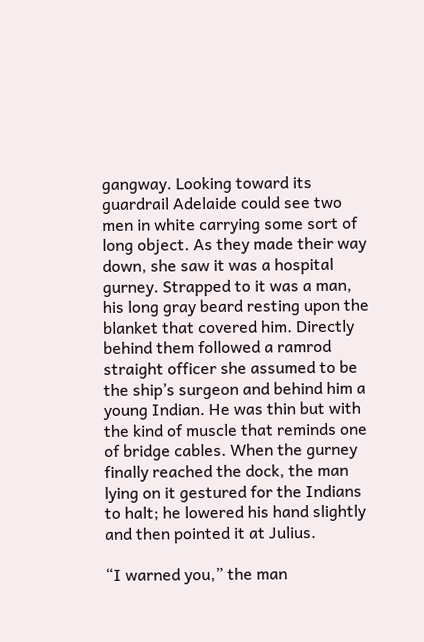gangway. Looking toward its guardrail Adelaide could see two men in white carrying some sort of long object. As they made their way down, she saw it was a hospital gurney. Strapped to it was a man, his long gray beard resting upon the blanket that covered him. Directly behind them followed a ramrod straight officer she assumed to be the ship’s surgeon and behind him a young Indian. He was thin but with the kind of muscle that reminds one of bridge cables. When the gurney finally reached the dock, the man lying on it gestured for the Indians to halt; he lowered his hand slightly and then pointed it at Julius.

“I warned you,” the man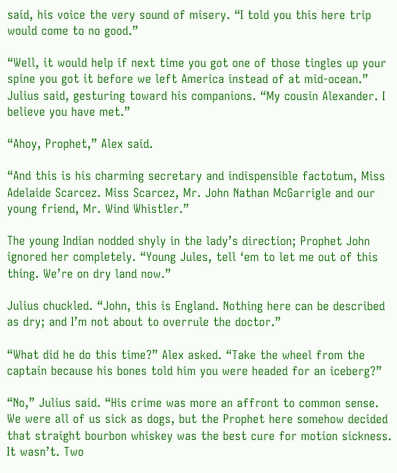said, his voice the very sound of misery. “I told you this here trip would come to no good.”

“Well, it would help if next time you got one of those tingles up your spine you got it before we left America instead of at mid-ocean.” Julius said, gesturing toward his companions. “My cousin Alexander. I believe you have met.”

“Ahoy, Prophet,” Alex said.

“And this is his charming secretary and indispensible factotum, Miss Adelaide Scarcez. Miss Scarcez, Mr. John Nathan McGarrigle and our young friend, Mr. Wind Whistler.”

The young Indian nodded shyly in the lady’s direction; Prophet John ignored her completely. “Young Jules, tell ‘em to let me out of this thing. We’re on dry land now.”

Julius chuckled. “John, this is England. Nothing here can be described as dry; and I’m not about to overrule the doctor.”

“What did he do this time?” Alex asked. “Take the wheel from the captain because his bones told him you were headed for an iceberg?”

“No,” Julius said. “His crime was more an affront to common sense. We were all of us sick as dogs, but the Prophet here somehow decided that straight bourbon whiskey was the best cure for motion sickness. It wasn’t. Two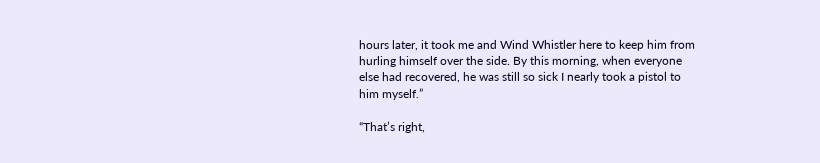hours later, it took me and Wind Whistler here to keep him from hurling himself over the side. By this morning, when everyone else had recovered, he was still so sick I nearly took a pistol to him myself.”

“That’s right,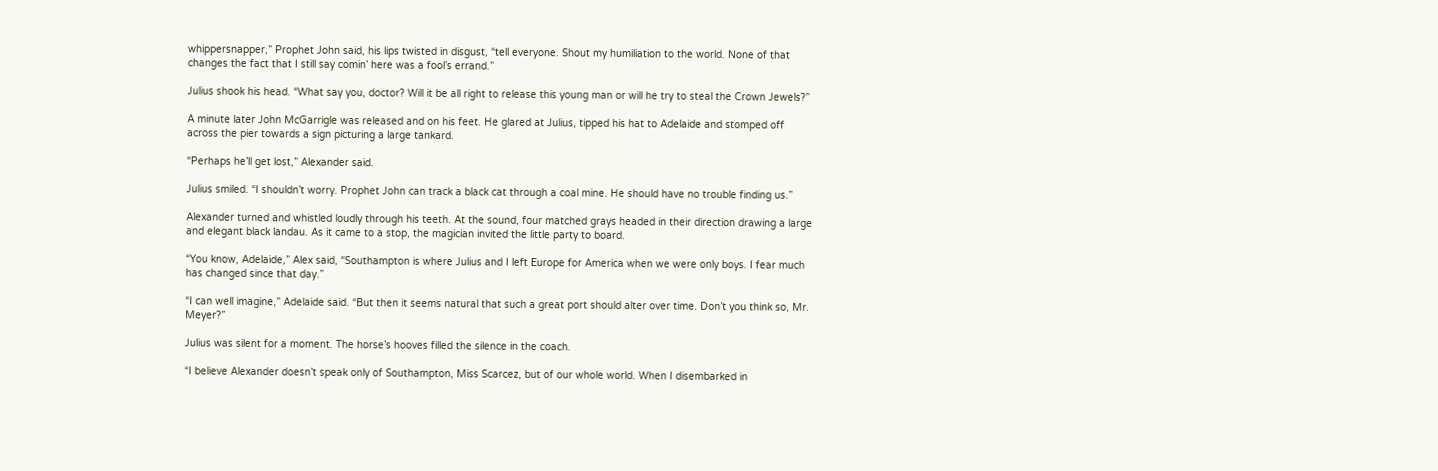whippersnapper,” Prophet John said, his lips twisted in disgust, “tell everyone. Shout my humiliation to the world. None of that changes the fact that I still say comin’ here was a fool’s errand.”

Julius shook his head. “What say you, doctor? Will it be all right to release this young man or will he try to steal the Crown Jewels?”

A minute later John McGarrigle was released and on his feet. He glared at Julius, tipped his hat to Adelaide and stomped off across the pier towards a sign picturing a large tankard.

“Perhaps he’ll get lost,” Alexander said.

Julius smiled. “I shouldn’t worry. Prophet John can track a black cat through a coal mine. He should have no trouble finding us.”

Alexander turned and whistled loudly through his teeth. At the sound, four matched grays headed in their direction drawing a large and elegant black landau. As it came to a stop, the magician invited the little party to board.

“You know, Adelaide,” Alex said, “Southampton is where Julius and I left Europe for America when we were only boys. I fear much has changed since that day.”

“I can well imagine,” Adelaide said. “But then it seems natural that such a great port should alter over time. Don’t you think so, Mr. Meyer?”

Julius was silent for a moment. The horse’s hooves filled the silence in the coach.

“I believe Alexander doesn’t speak only of Southampton, Miss Scarcez, but of our whole world. When I disembarked in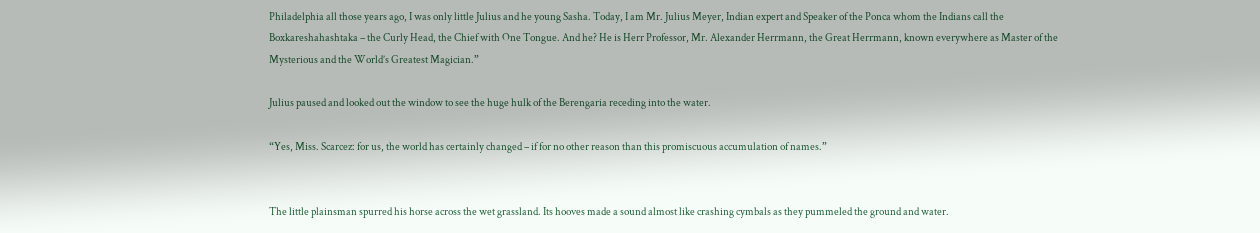Philadelphia all those years ago, I was only little Julius and he young Sasha. Today, I am Mr. Julius Meyer, Indian expert and Speaker of the Ponca whom the Indians call the Boxkareshahashtaka – the Curly Head, the Chief with One Tongue. And he? He is Herr Professor, Mr. Alexander Herrmann, the Great Herrmann, known everywhere as Master of the Mysterious and the World’s Greatest Magician.”

Julius paused and looked out the window to see the huge hulk of the Berengaria receding into the water.

“Yes, Miss. Scarcez: for us, the world has certainly changed – if for no other reason than this promiscuous accumulation of names.”


The little plainsman spurred his horse across the wet grassland. Its hooves made a sound almost like crashing cymbals as they pummeled the ground and water.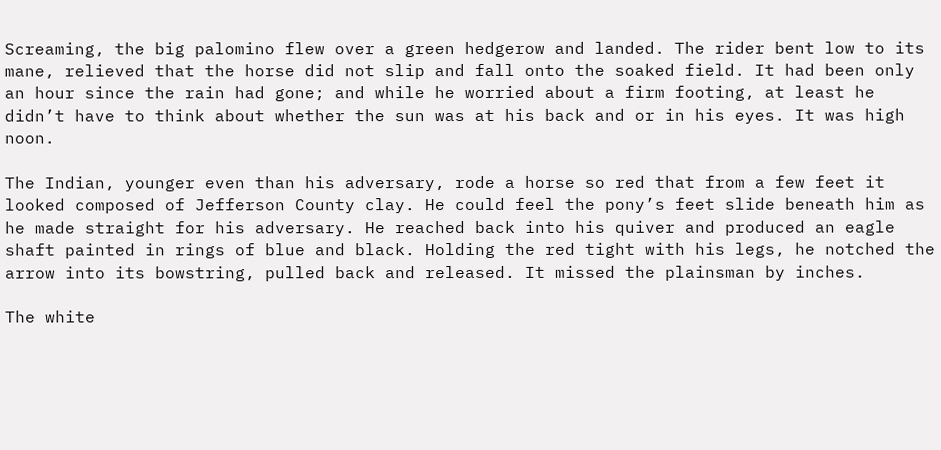Screaming, the big palomino flew over a green hedgerow and landed. The rider bent low to its mane, relieved that the horse did not slip and fall onto the soaked field. It had been only an hour since the rain had gone; and while he worried about a firm footing, at least he didn’t have to think about whether the sun was at his back and or in his eyes. It was high noon.

The Indian, younger even than his adversary, rode a horse so red that from a few feet it looked composed of Jefferson County clay. He could feel the pony’s feet slide beneath him as he made straight for his adversary. He reached back into his quiver and produced an eagle shaft painted in rings of blue and black. Holding the red tight with his legs, he notched the arrow into its bowstring, pulled back and released. It missed the plainsman by inches.

The white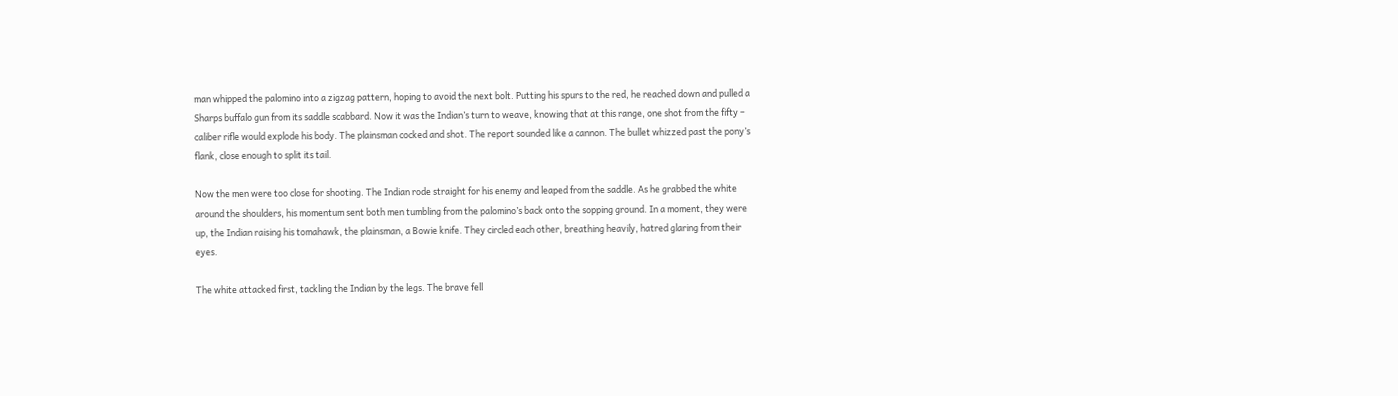man whipped the palomino into a zigzag pattern, hoping to avoid the next bolt. Putting his spurs to the red, he reached down and pulled a Sharps buffalo gun from its saddle scabbard. Now it was the Indian’s turn to weave, knowing that at this range, one shot from the fifty – caliber rifle would explode his body. The plainsman cocked and shot. The report sounded like a cannon. The bullet whizzed past the pony’s flank, close enough to split its tail.

Now the men were too close for shooting. The Indian rode straight for his enemy and leaped from the saddle. As he grabbed the white around the shoulders, his momentum sent both men tumbling from the palomino’s back onto the sopping ground. In a moment, they were up, the Indian raising his tomahawk, the plainsman, a Bowie knife. They circled each other, breathing heavily, hatred glaring from their eyes.

The white attacked first, tackling the Indian by the legs. The brave fell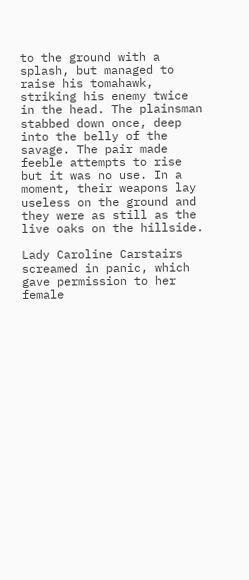to the ground with a splash, but managed to raise his tomahawk, striking his enemy twice in the head. The plainsman stabbed down once, deep into the belly of the savage. The pair made feeble attempts to rise but it was no use. In a moment, their weapons lay useless on the ground and they were as still as the live oaks on the hillside.

Lady Caroline Carstairs screamed in panic, which gave permission to her female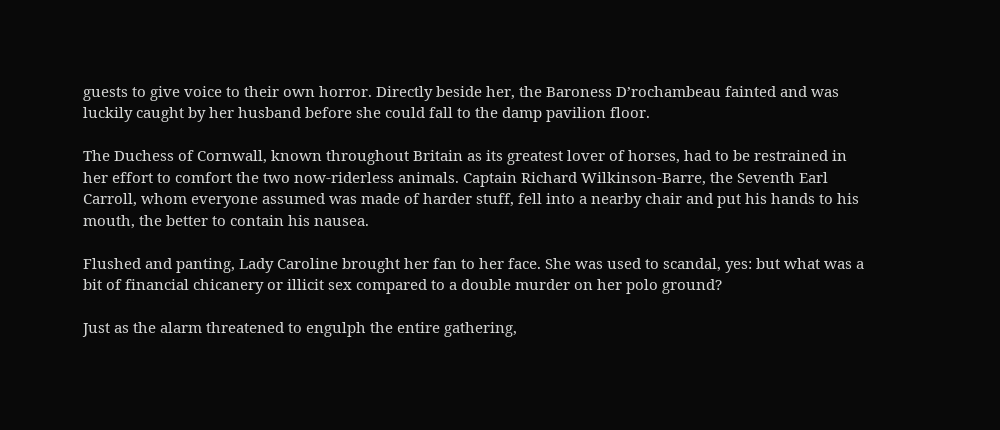guests to give voice to their own horror. Directly beside her, the Baroness D’rochambeau fainted and was luckily caught by her husband before she could fall to the damp pavilion floor.

The Duchess of Cornwall, known throughout Britain as its greatest lover of horses, had to be restrained in her effort to comfort the two now-riderless animals. Captain Richard Wilkinson-Barre, the Seventh Earl Carroll, whom everyone assumed was made of harder stuff, fell into a nearby chair and put his hands to his mouth, the better to contain his nausea.

Flushed and panting, Lady Caroline brought her fan to her face. She was used to scandal, yes: but what was a bit of financial chicanery or illicit sex compared to a double murder on her polo ground?

Just as the alarm threatened to engulph the entire gathering,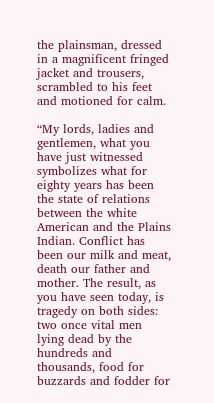the plainsman, dressed in a magnificent fringed jacket and trousers, scrambled to his feet and motioned for calm.

“My lords, ladies and gentlemen, what you have just witnessed symbolizes what for eighty years has been the state of relations between the white American and the Plains Indian. Conflict has been our milk and meat, death our father and mother. The result, as you have seen today, is tragedy on both sides: two once vital men lying dead by the hundreds and thousands, food for buzzards and fodder for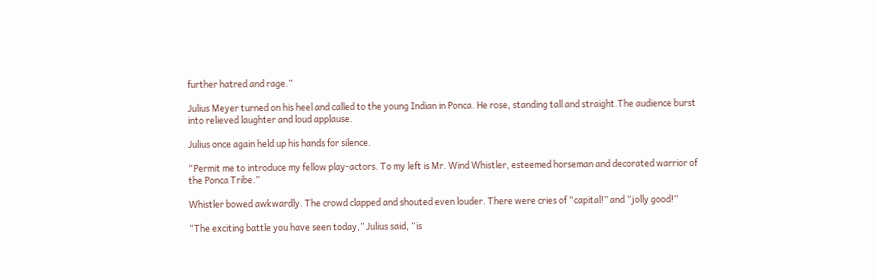further hatred and rage.”

Julius Meyer turned on his heel and called to the young Indian in Ponca. He rose, standing tall and straight.The audience burst into relieved laughter and loud applause.

Julius once again held up his hands for silence.

“Permit me to introduce my fellow play-actors. To my left is Mr. Wind Whistler, esteemed horseman and decorated warrior of the Ponca Tribe.”

Whistler bowed awkwardly. The crowd clapped and shouted even louder. There were cries of “capital!” and “jolly good!”

“The exciting battle you have seen today,” Julius said, “is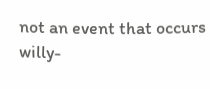not an event that occurs willy-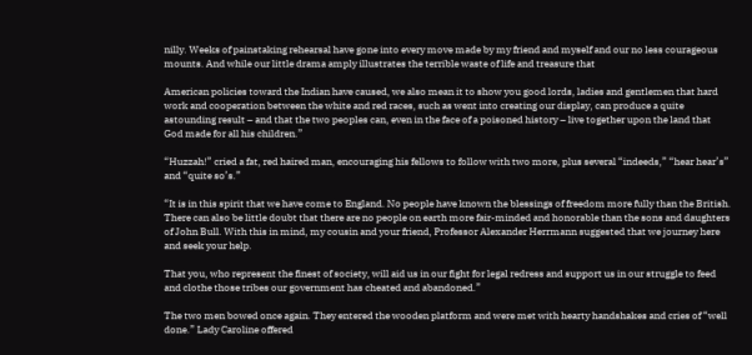nilly. Weeks of painstaking rehearsal have gone into every move made by my friend and myself and our no less courageous mounts. And while our little drama amply illustrates the terrible waste of life and treasure that

American policies toward the Indian have caused, we also mean it to show you good lords, ladies and gentlemen that hard work and cooperation between the white and red races, such as went into creating our display, can produce a quite astounding result – and that the two peoples can, even in the face of a poisoned history – live together upon the land that God made for all his children.”

“Huzzah!” cried a fat, red haired man, encouraging his fellows to follow with two more, plus several “indeeds,” “hear hear’s” and “quite so’s.”

“It is in this spirit that we have come to England. No people have known the blessings of freedom more fully than the British. There can also be little doubt that there are no people on earth more fair-minded and honorable than the sons and daughters of John Bull. With this in mind, my cousin and your friend, Professor Alexander Herrmann suggested that we journey here and seek your help.

That you, who represent the finest of society, will aid us in our fight for legal redress and support us in our struggle to feed and clothe those tribes our government has cheated and abandoned.”

The two men bowed once again. They entered the wooden platform and were met with hearty handshakes and cries of “well done.” Lady Caroline offered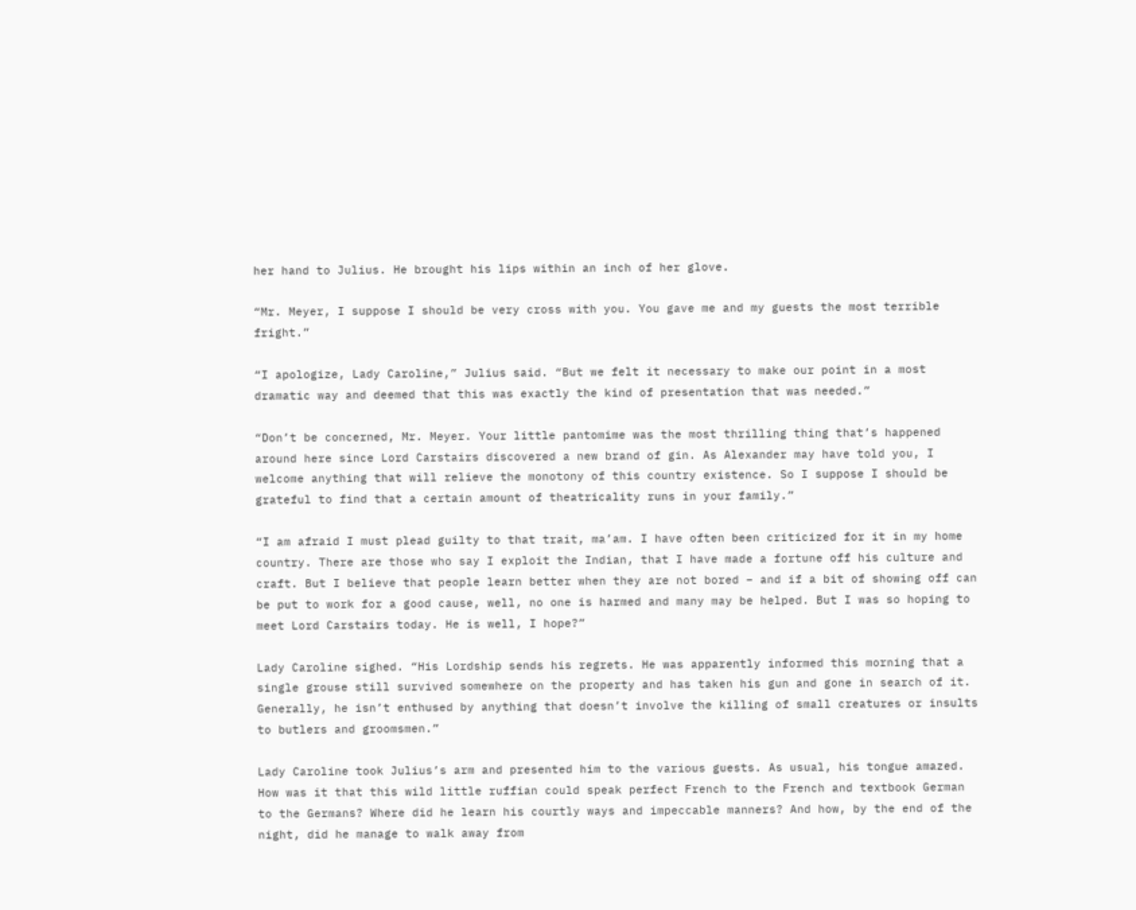her hand to Julius. He brought his lips within an inch of her glove.

“Mr. Meyer, I suppose I should be very cross with you. You gave me and my guests the most terrible fright.”

“I apologize, Lady Caroline,” Julius said. “But we felt it necessary to make our point in a most dramatic way and deemed that this was exactly the kind of presentation that was needed.”

“Don’t be concerned, Mr. Meyer. Your little pantomime was the most thrilling thing that’s happened around here since Lord Carstairs discovered a new brand of gin. As Alexander may have told you, I welcome anything that will relieve the monotony of this country existence. So I suppose I should be grateful to find that a certain amount of theatricality runs in your family.”

“I am afraid I must plead guilty to that trait, ma’am. I have often been criticized for it in my home country. There are those who say I exploit the Indian, that I have made a fortune off his culture and craft. But I believe that people learn better when they are not bored – and if a bit of showing off can be put to work for a good cause, well, no one is harmed and many may be helped. But I was so hoping to meet Lord Carstairs today. He is well, I hope?”

Lady Caroline sighed. “His Lordship sends his regrets. He was apparently informed this morning that a single grouse still survived somewhere on the property and has taken his gun and gone in search of it. Generally, he isn’t enthused by anything that doesn’t involve the killing of small creatures or insults to butlers and groomsmen.”

Lady Caroline took Julius’s arm and presented him to the various guests. As usual, his tongue amazed. How was it that this wild little ruffian could speak perfect French to the French and textbook German to the Germans? Where did he learn his courtly ways and impeccable manners? And how, by the end of the night, did he manage to walk away from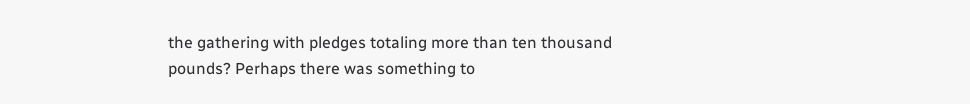the gathering with pledges totaling more than ten thousand pounds? Perhaps there was something to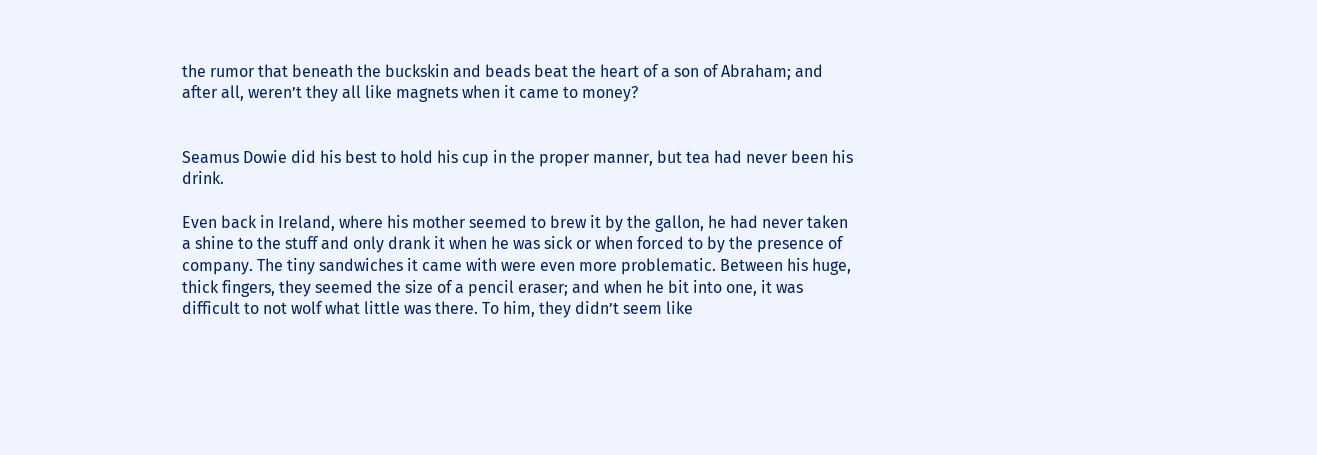the rumor that beneath the buckskin and beads beat the heart of a son of Abraham; and after all, weren’t they all like magnets when it came to money?


Seamus Dowie did his best to hold his cup in the proper manner, but tea had never been his drink.

Even back in Ireland, where his mother seemed to brew it by the gallon, he had never taken a shine to the stuff and only drank it when he was sick or when forced to by the presence of company. The tiny sandwiches it came with were even more problematic. Between his huge, thick fingers, they seemed the size of a pencil eraser; and when he bit into one, it was difficult to not wolf what little was there. To him, they didn’t seem like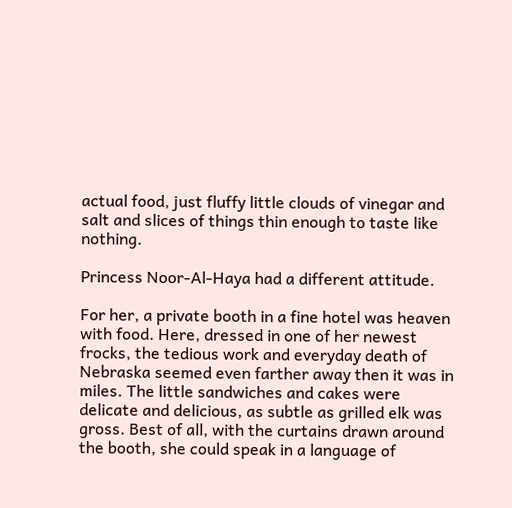actual food, just fluffy little clouds of vinegar and salt and slices of things thin enough to taste like nothing.

Princess Noor-Al-Haya had a different attitude.

For her, a private booth in a fine hotel was heaven with food. Here, dressed in one of her newest frocks, the tedious work and everyday death of Nebraska seemed even farther away then it was in miles. The little sandwiches and cakes were delicate and delicious, as subtle as grilled elk was gross. Best of all, with the curtains drawn around the booth, she could speak in a language of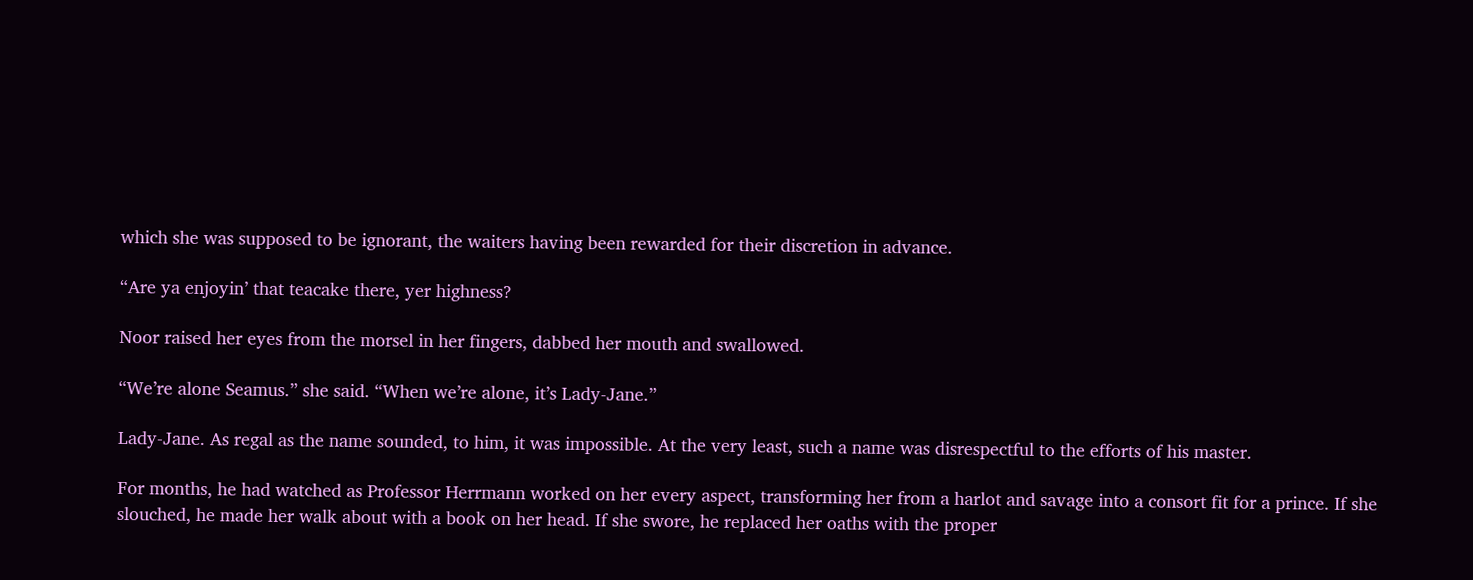which she was supposed to be ignorant, the waiters having been rewarded for their discretion in advance.

“Are ya enjoyin’ that teacake there, yer highness?

Noor raised her eyes from the morsel in her fingers, dabbed her mouth and swallowed.

“We’re alone Seamus.” she said. “When we’re alone, it’s Lady-Jane.”

Lady-Jane. As regal as the name sounded, to him, it was impossible. At the very least, such a name was disrespectful to the efforts of his master.

For months, he had watched as Professor Herrmann worked on her every aspect, transforming her from a harlot and savage into a consort fit for a prince. If she slouched, he made her walk about with a book on her head. If she swore, he replaced her oaths with the proper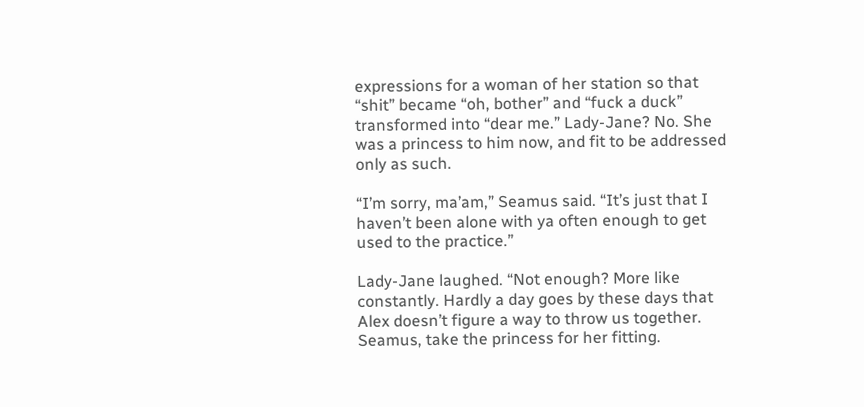expressions for a woman of her station so that “shit” became “oh, bother” and “fuck a duck” transformed into “dear me.” Lady-Jane? No. She was a princess to him now, and fit to be addressed only as such.

“I’m sorry, ma’am,” Seamus said. “It’s just that I haven’t been alone with ya often enough to get used to the practice.”

Lady-Jane laughed. “Not enough? More like constantly. Hardly a day goes by these days that Alex doesn’t figure a way to throw us together. Seamus, take the princess for her fitting.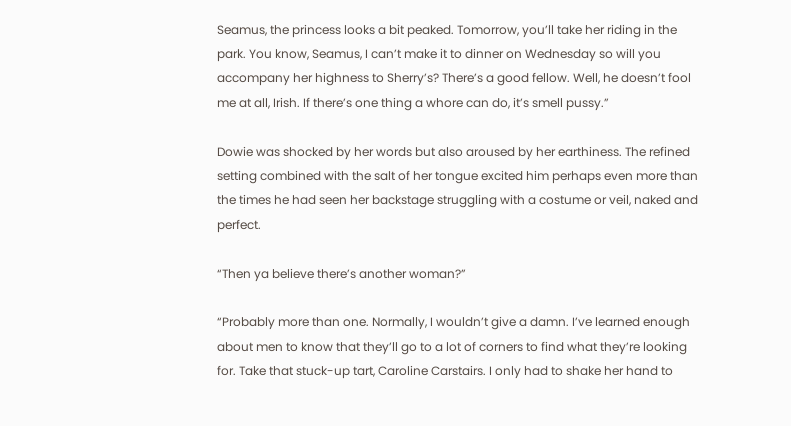Seamus, the princess looks a bit peaked. Tomorrow, you’ll take her riding in the park. You know, Seamus, I can’t make it to dinner on Wednesday so will you accompany her highness to Sherry’s? There’s a good fellow. Well, he doesn’t fool me at all, Irish. If there’s one thing a whore can do, it’s smell pussy.”

Dowie was shocked by her words but also aroused by her earthiness. The refined setting combined with the salt of her tongue excited him perhaps even more than the times he had seen her backstage struggling with a costume or veil, naked and perfect.

“Then ya believe there’s another woman?”

“Probably more than one. Normally, I wouldn’t give a damn. I’ve learned enough about men to know that they’ll go to a lot of corners to find what they’re looking for. Take that stuck-up tart, Caroline Carstairs. I only had to shake her hand to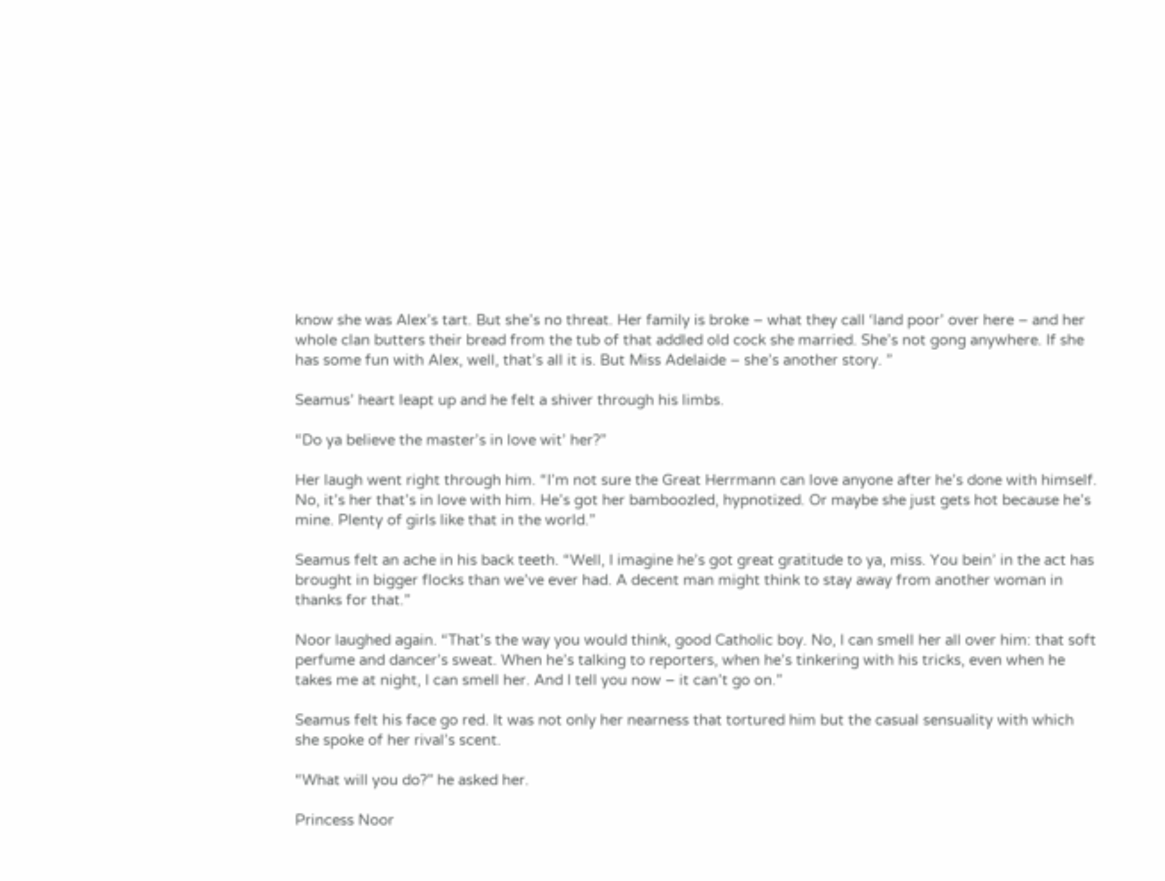know she was Alex’s tart. But she’s no threat. Her family is broke – what they call ‘land poor’ over here – and her whole clan butters their bread from the tub of that addled old cock she married. She’s not gong anywhere. If she has some fun with Alex, well, that’s all it is. But Miss Adelaide – she’s another story. ”

Seamus’ heart leapt up and he felt a shiver through his limbs.

“Do ya believe the master’s in love wit’ her?”

Her laugh went right through him. “I’m not sure the Great Herrmann can love anyone after he’s done with himself. No, it’s her that’s in love with him. He’s got her bamboozled, hypnotized. Or maybe she just gets hot because he’s mine. Plenty of girls like that in the world.”

Seamus felt an ache in his back teeth. “Well, I imagine he’s got great gratitude to ya, miss. You bein’ in the act has brought in bigger flocks than we’ve ever had. A decent man might think to stay away from another woman in thanks for that.”

Noor laughed again. “That’s the way you would think, good Catholic boy. No, I can smell her all over him: that soft perfume and dancer’s sweat. When he’s talking to reporters, when he’s tinkering with his tricks, even when he takes me at night, I can smell her. And I tell you now – it can’t go on.”

Seamus felt his face go red. It was not only her nearness that tortured him but the casual sensuality with which she spoke of her rival’s scent.

“What will you do?” he asked her.

Princess Noor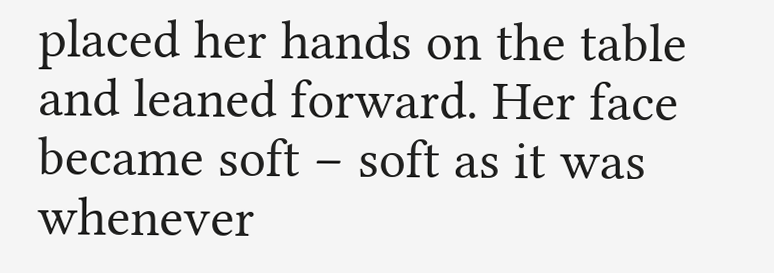placed her hands on the table and leaned forward. Her face became soft – soft as it was whenever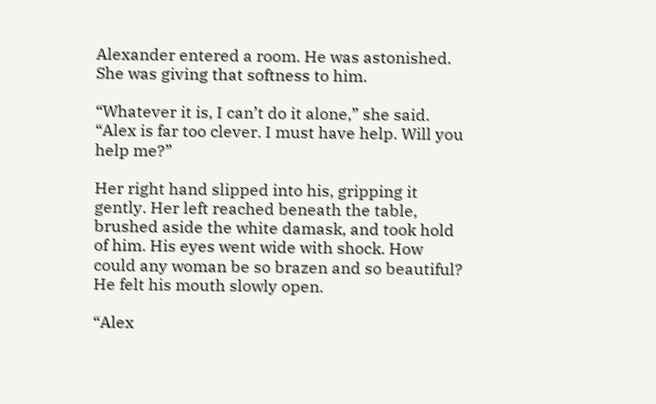Alexander entered a room. He was astonished. She was giving that softness to him.

“Whatever it is, I can’t do it alone,” she said. “Alex is far too clever. I must have help. Will you help me?”

Her right hand slipped into his, gripping it gently. Her left reached beneath the table, brushed aside the white damask, and took hold of him. His eyes went wide with shock. How could any woman be so brazen and so beautiful? He felt his mouth slowly open.

“Alex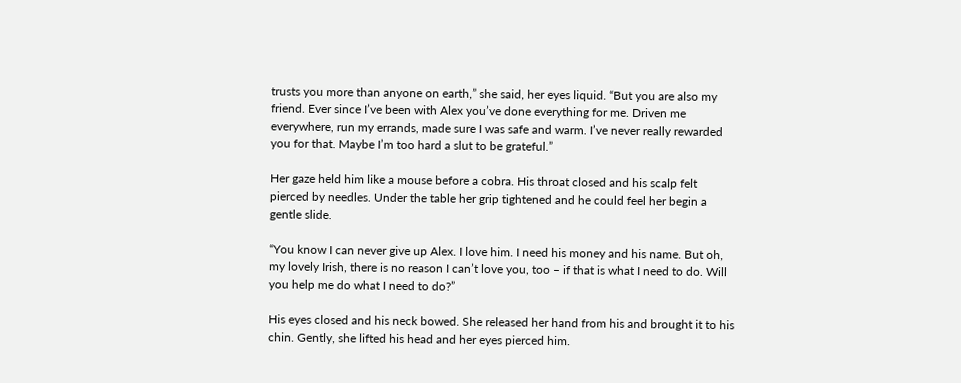trusts you more than anyone on earth,” she said, her eyes liquid. “But you are also my friend. Ever since I’ve been with Alex you’ve done everything for me. Driven me everywhere, run my errands, made sure I was safe and warm. I’ve never really rewarded you for that. Maybe I’m too hard a slut to be grateful.”

Her gaze held him like a mouse before a cobra. His throat closed and his scalp felt pierced by needles. Under the table her grip tightened and he could feel her begin a gentle slide.

“You know I can never give up Alex. I love him. I need his money and his name. But oh, my lovely Irish, there is no reason I can’t love you, too – if that is what I need to do. Will you help me do what I need to do?”

His eyes closed and his neck bowed. She released her hand from his and brought it to his chin. Gently, she lifted his head and her eyes pierced him.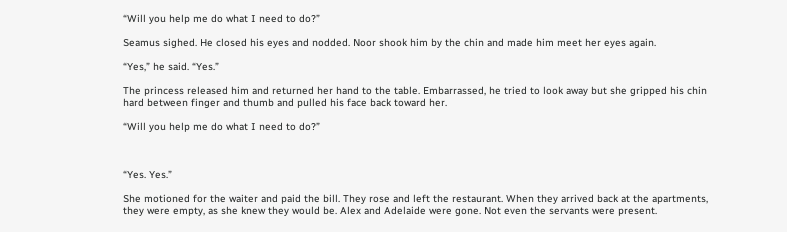“Will you help me do what I need to do?”

Seamus sighed. He closed his eyes and nodded. Noor shook him by the chin and made him meet her eyes again.

“Yes,” he said. “Yes.”

The princess released him and returned her hand to the table. Embarrassed, he tried to look away but she gripped his chin hard between finger and thumb and pulled his face back toward her.

“Will you help me do what I need to do?”



“Yes. Yes.”

She motioned for the waiter and paid the bill. They rose and left the restaurant. When they arrived back at the apartments, they were empty, as she knew they would be. Alex and Adelaide were gone. Not even the servants were present.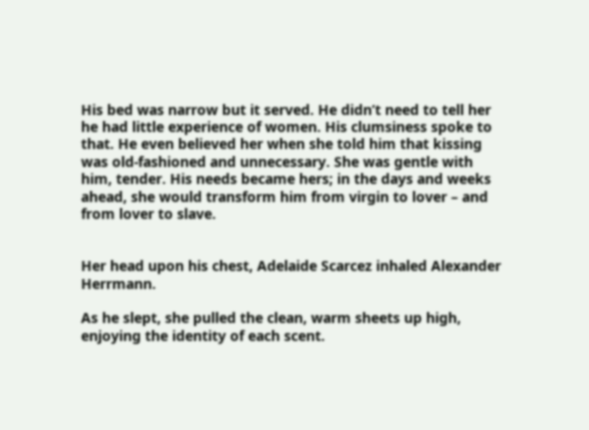His bed was narrow but it served. He didn’t need to tell her he had little experience of women. His clumsiness spoke to that. He even believed her when she told him that kissing was old-fashioned and unnecessary. She was gentle with him, tender. His needs became hers; in the days and weeks ahead, she would transform him from virgin to lover – and from lover to slave.


Her head upon his chest, Adelaide Scarcez inhaled Alexander Herrmann.

As he slept, she pulled the clean, warm sheets up high, enjoying the identity of each scent.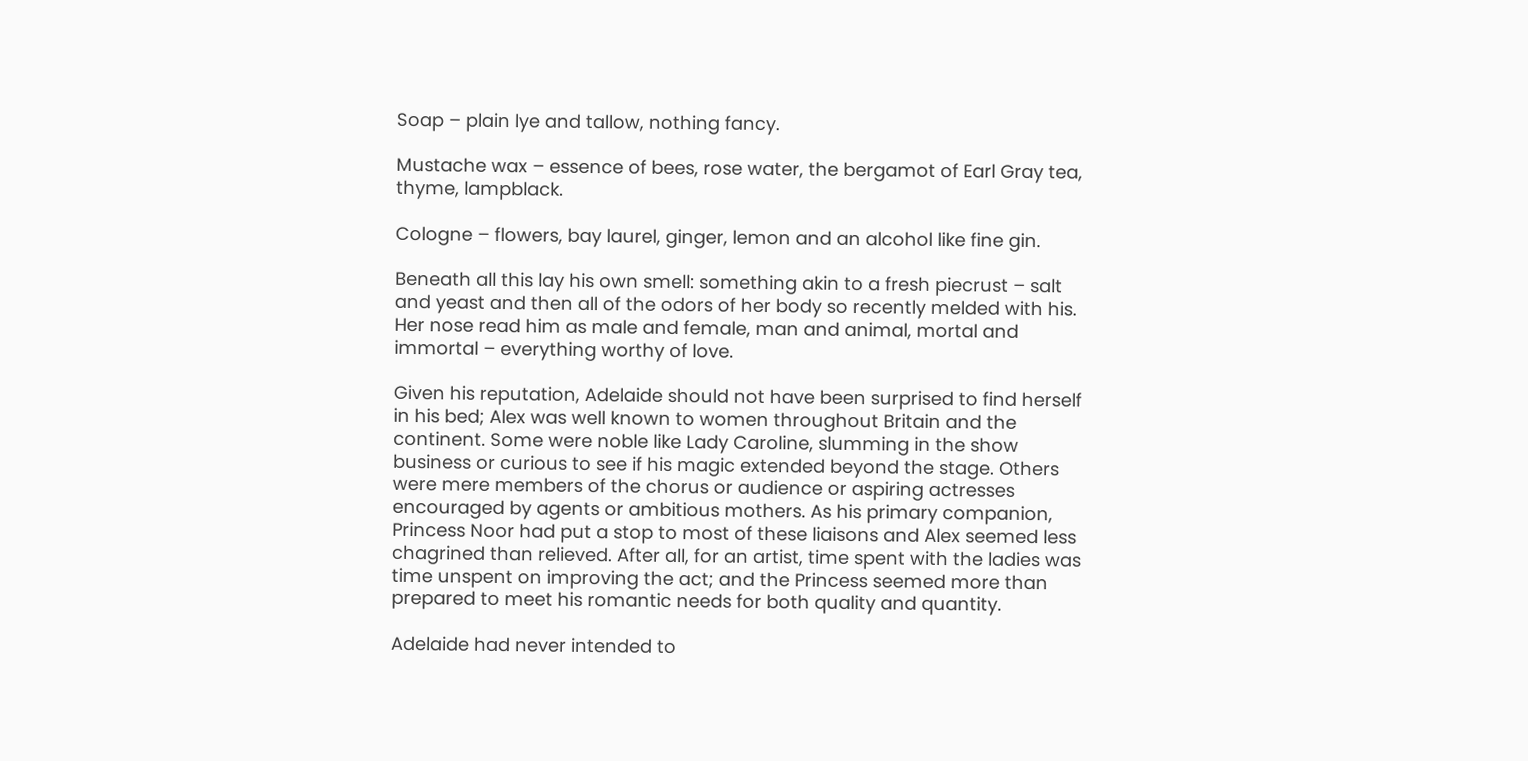Soap – plain lye and tallow, nothing fancy.

Mustache wax – essence of bees, rose water, the bergamot of Earl Gray tea, thyme, lampblack.

Cologne – flowers, bay laurel, ginger, lemon and an alcohol like fine gin.

Beneath all this lay his own smell: something akin to a fresh piecrust – salt and yeast and then all of the odors of her body so recently melded with his. Her nose read him as male and female, man and animal, mortal and immortal – everything worthy of love.

Given his reputation, Adelaide should not have been surprised to find herself in his bed; Alex was well known to women throughout Britain and the continent. Some were noble like Lady Caroline, slumming in the show business or curious to see if his magic extended beyond the stage. Others were mere members of the chorus or audience or aspiring actresses encouraged by agents or ambitious mothers. As his primary companion, Princess Noor had put a stop to most of these liaisons and Alex seemed less chagrined than relieved. After all, for an artist, time spent with the ladies was time unspent on improving the act; and the Princess seemed more than prepared to meet his romantic needs for both quality and quantity.

Adelaide had never intended to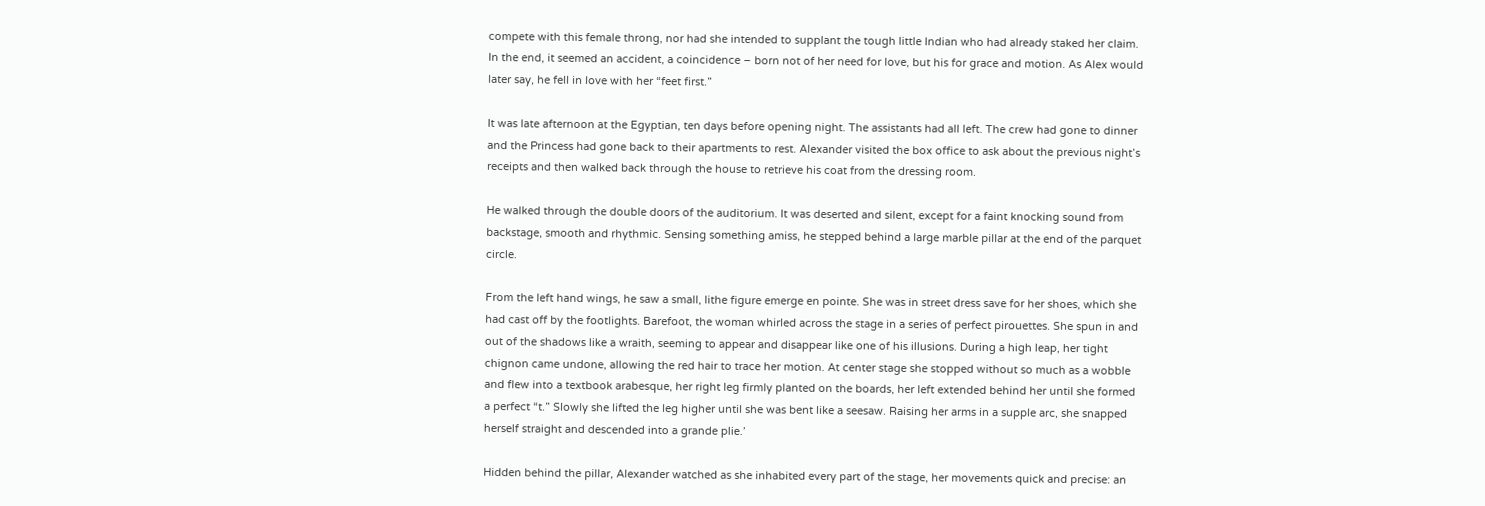compete with this female throng, nor had she intended to supplant the tough little Indian who had already staked her claim. In the end, it seemed an accident, a coincidence – born not of her need for love, but his for grace and motion. As Alex would later say, he fell in love with her “feet first.”

It was late afternoon at the Egyptian, ten days before opening night. The assistants had all left. The crew had gone to dinner and the Princess had gone back to their apartments to rest. Alexander visited the box office to ask about the previous night’s receipts and then walked back through the house to retrieve his coat from the dressing room.

He walked through the double doors of the auditorium. It was deserted and silent, except for a faint knocking sound from backstage, smooth and rhythmic. Sensing something amiss, he stepped behind a large marble pillar at the end of the parquet circle.

From the left hand wings, he saw a small, lithe figure emerge en pointe. She was in street dress save for her shoes, which she had cast off by the footlights. Barefoot, the woman whirled across the stage in a series of perfect pirouettes. She spun in and out of the shadows like a wraith, seeming to appear and disappear like one of his illusions. During a high leap, her tight chignon came undone, allowing the red hair to trace her motion. At center stage she stopped without so much as a wobble and flew into a textbook arabesque, her right leg firmly planted on the boards, her left extended behind her until she formed a perfect “t.” Slowly she lifted the leg higher until she was bent like a seesaw. Raising her arms in a supple arc, she snapped herself straight and descended into a grande plie.’

Hidden behind the pillar, Alexander watched as she inhabited every part of the stage, her movements quick and precise: an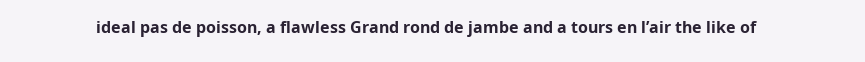ideal pas de poisson, a flawless Grand rond de jambe and a tours en l’air the like of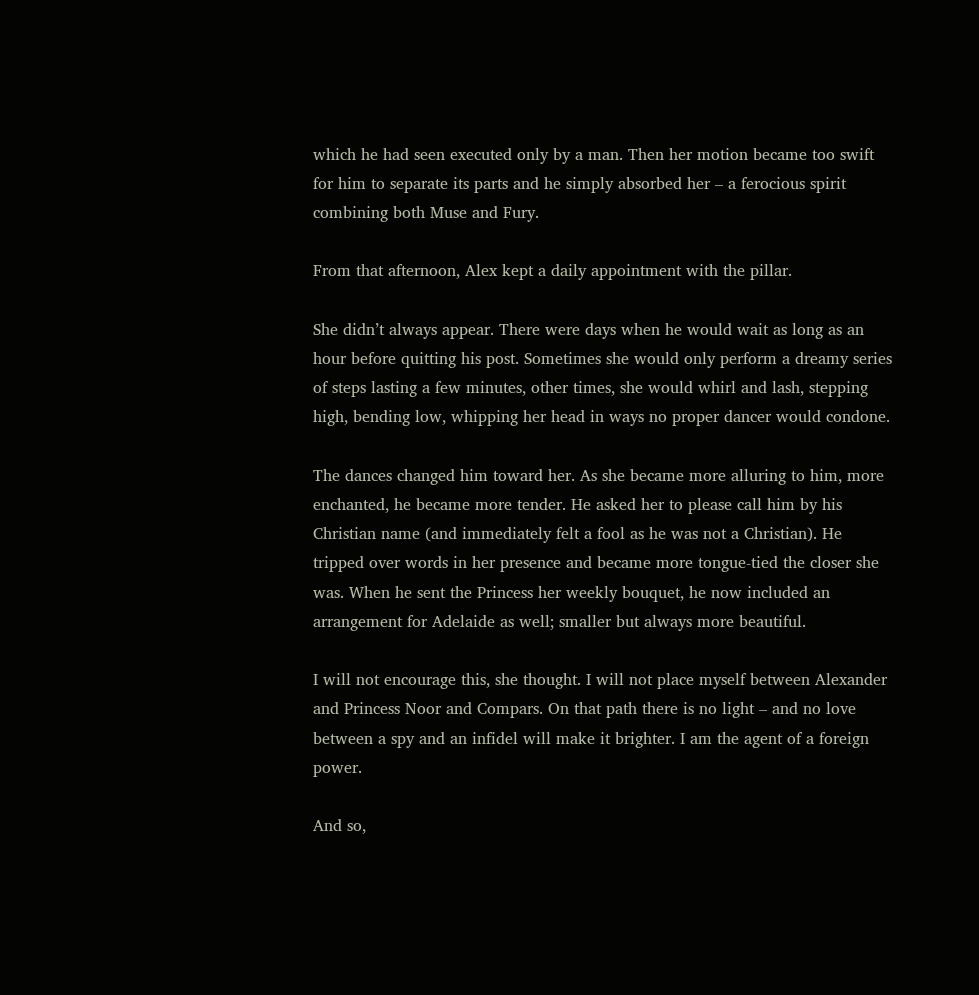which he had seen executed only by a man. Then her motion became too swift for him to separate its parts and he simply absorbed her – a ferocious spirit combining both Muse and Fury.

From that afternoon, Alex kept a daily appointment with the pillar.

She didn’t always appear. There were days when he would wait as long as an hour before quitting his post. Sometimes she would only perform a dreamy series of steps lasting a few minutes, other times, she would whirl and lash, stepping high, bending low, whipping her head in ways no proper dancer would condone.

The dances changed him toward her. As she became more alluring to him, more enchanted, he became more tender. He asked her to please call him by his Christian name (and immediately felt a fool as he was not a Christian). He tripped over words in her presence and became more tongue-tied the closer she was. When he sent the Princess her weekly bouquet, he now included an arrangement for Adelaide as well; smaller but always more beautiful.

I will not encourage this, she thought. I will not place myself between Alexander and Princess Noor and Compars. On that path there is no light – and no love between a spy and an infidel will make it brighter. I am the agent of a foreign power.

And so,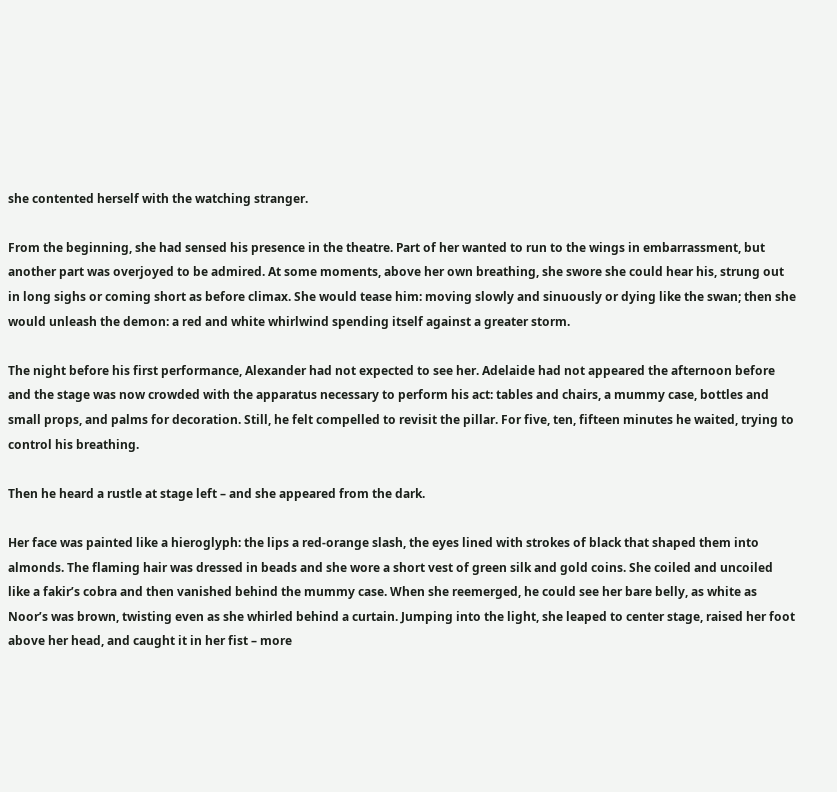she contented herself with the watching stranger.

From the beginning, she had sensed his presence in the theatre. Part of her wanted to run to the wings in embarrassment, but another part was overjoyed to be admired. At some moments, above her own breathing, she swore she could hear his, strung out in long sighs or coming short as before climax. She would tease him: moving slowly and sinuously or dying like the swan; then she would unleash the demon: a red and white whirlwind spending itself against a greater storm.

The night before his first performance, Alexander had not expected to see her. Adelaide had not appeared the afternoon before and the stage was now crowded with the apparatus necessary to perform his act: tables and chairs, a mummy case, bottles and small props, and palms for decoration. Still, he felt compelled to revisit the pillar. For five, ten, fifteen minutes he waited, trying to control his breathing.

Then he heard a rustle at stage left – and she appeared from the dark.

Her face was painted like a hieroglyph: the lips a red-orange slash, the eyes lined with strokes of black that shaped them into almonds. The flaming hair was dressed in beads and she wore a short vest of green silk and gold coins. She coiled and uncoiled like a fakir’s cobra and then vanished behind the mummy case. When she reemerged, he could see her bare belly, as white as Noor’s was brown, twisting even as she whirled behind a curtain. Jumping into the light, she leaped to center stage, raised her foot above her head, and caught it in her fist – more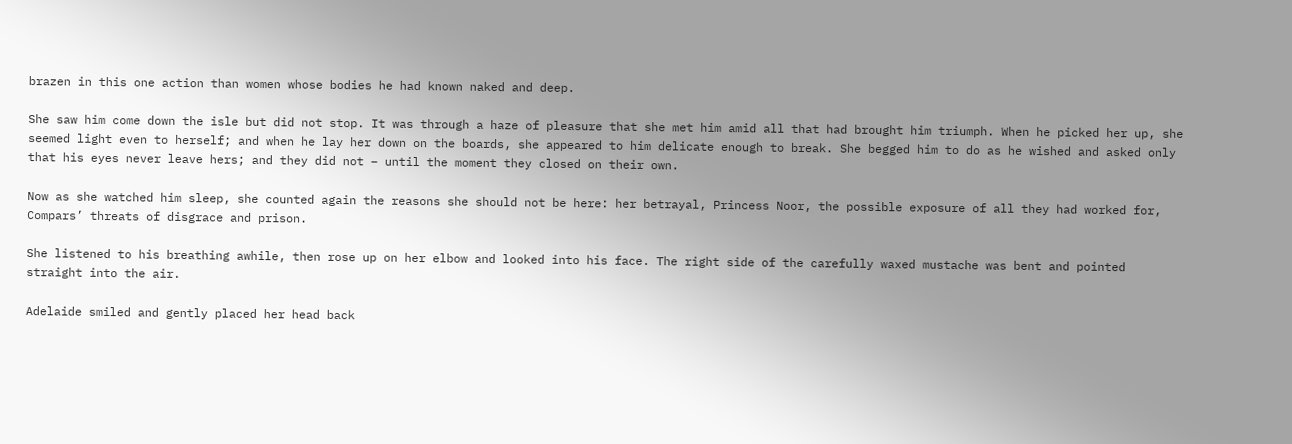brazen in this one action than women whose bodies he had known naked and deep.

She saw him come down the isle but did not stop. It was through a haze of pleasure that she met him amid all that had brought him triumph. When he picked her up, she seemed light even to herself; and when he lay her down on the boards, she appeared to him delicate enough to break. She begged him to do as he wished and asked only that his eyes never leave hers; and they did not – until the moment they closed on their own.

Now as she watched him sleep, she counted again the reasons she should not be here: her betrayal, Princess Noor, the possible exposure of all they had worked for, Compars’ threats of disgrace and prison.

She listened to his breathing awhile, then rose up on her elbow and looked into his face. The right side of the carefully waxed mustache was bent and pointed straight into the air.

Adelaide smiled and gently placed her head back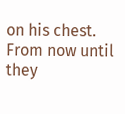on his chest. From now until they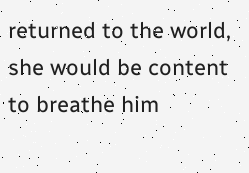returned to the world, she would be content to breathe him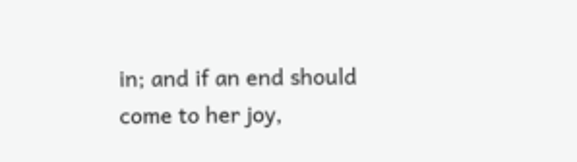in; and if an end should come to her joy,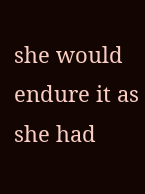she would endure it as she had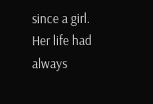since a girl. Her life had always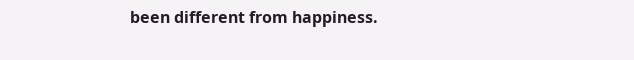been different from happiness.